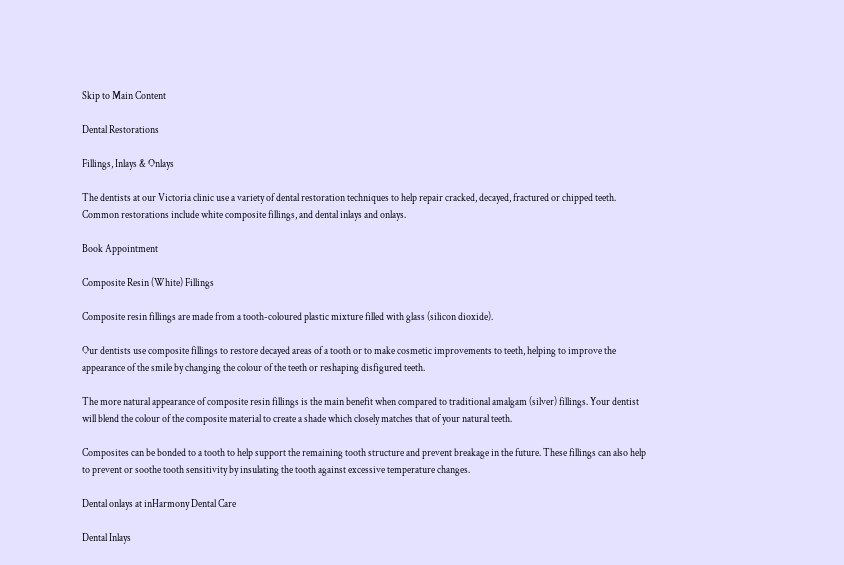Skip to Main Content

Dental Restorations

Fillings, Inlays & Onlays

The dentists at our Victoria clinic use a variety of dental restoration techniques to help repair cracked, decayed, fractured or chipped teeth. Common restorations include white composite fillings, and dental inlays and onlays.

Book Appointment

Composite Resin (White) Fillings

Composite resin fillings are made from a tooth-coloured plastic mixture filled with glass (silicon dioxide).

Our dentists use composite fillings to restore decayed areas of a tooth or to make cosmetic improvements to teeth, helping to improve the appearance of the smile by changing the colour of the teeth or reshaping disfigured teeth.

The more natural appearance of composite resin fillings is the main benefit when compared to traditional amalgam (silver) fillings. Your dentist will blend the colour of the composite material to create a shade which closely matches that of your natural teeth.

Composites can be bonded to a tooth to help support the remaining tooth structure and prevent breakage in the future. These fillings can also help to prevent or soothe tooth sensitivity by insulating the tooth against excessive temperature changes.

Dental onlays at inHarmony Dental Care

Dental Inlays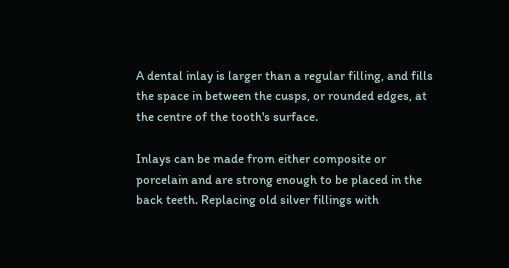A dental inlay is larger than a regular filling, and fills the space in between the cusps, or rounded edges, at the centre of the tooth's surface.

Inlays can be made from either composite or porcelain and are strong enough to be placed in the back teeth. Replacing old silver fillings with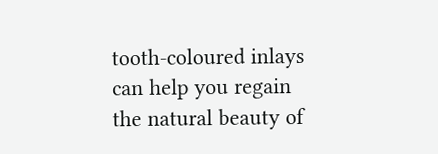tooth-coloured inlays can help you regain the natural beauty of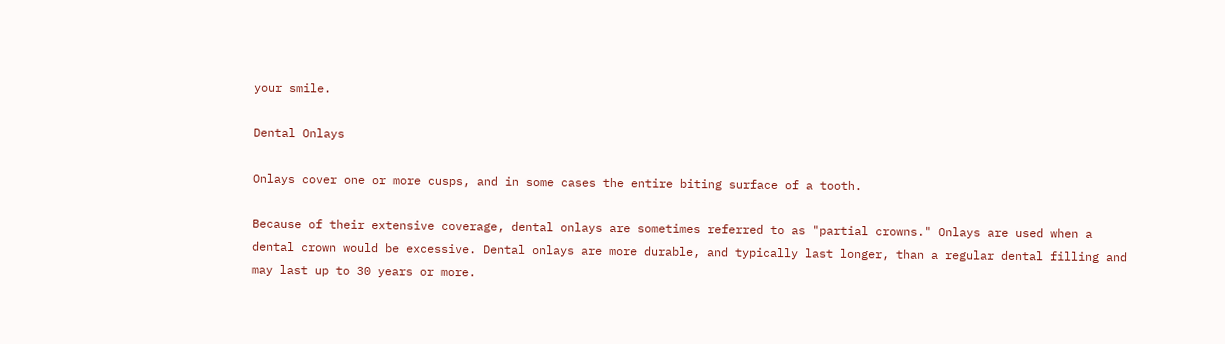your smile.

Dental Onlays

Onlays cover one or more cusps, and in some cases the entire biting surface of a tooth.

Because of their extensive coverage, dental onlays are sometimes referred to as "partial crowns." Onlays are used when a dental crown would be excessive. Dental onlays are more durable, and typically last longer, than a regular dental filling and may last up to 30 years or more.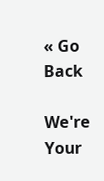« Go Back

We're Your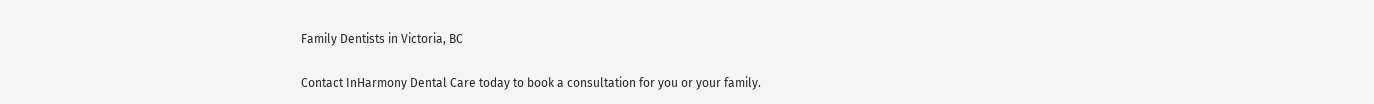Family Dentists in Victoria, BC

Contact InHarmony Dental Care today to book a consultation for you or your family.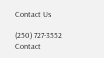Contact Us

(250) 727-3552 Contact